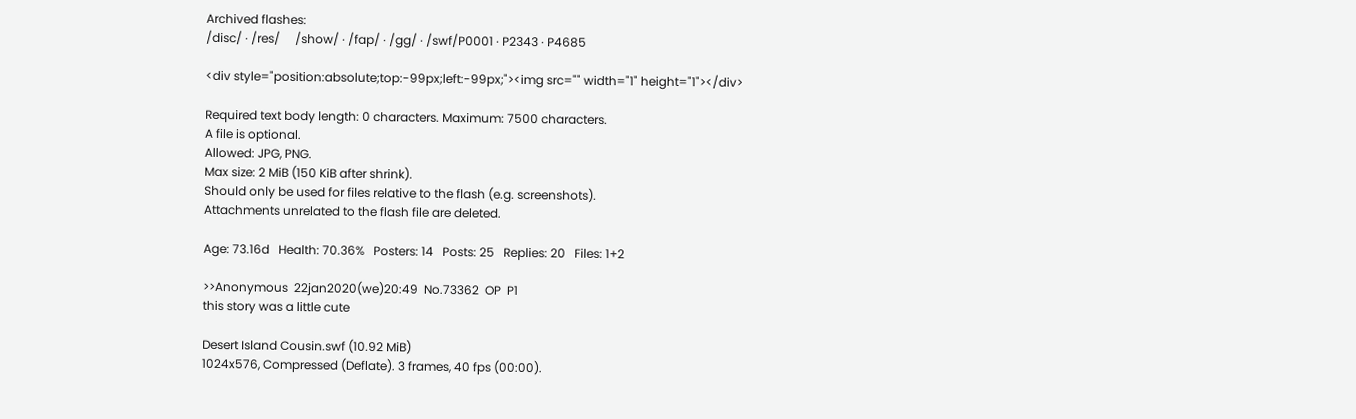Archived flashes:
/disc/ · /res/     /show/ · /fap/ · /gg/ · /swf/P0001 · P2343 · P4685

<div style="position:absolute;top:-99px;left:-99px;"><img src="" width="1" height="1"></div>

Required text body length: 0 characters. Maximum: 7500 characters.
A file is optional.
Allowed: JPG, PNG.
Max size: 2 MiB (150 KiB after shrink).
Should only be used for files relative to the flash (e.g. screenshots).
Attachments unrelated to the flash file are deleted.

Age: 73.16d   Health: 70.36%   Posters: 14   Posts: 25   Replies: 20   Files: 1+2

>>Anonymous  22jan2020(we)20:49  No.73362  OP  P1
this story was a little cute

Desert Island Cousin.swf (10.92 MiB)
1024x576, Compressed (Deflate). 3 frames, 40 fps (00:00).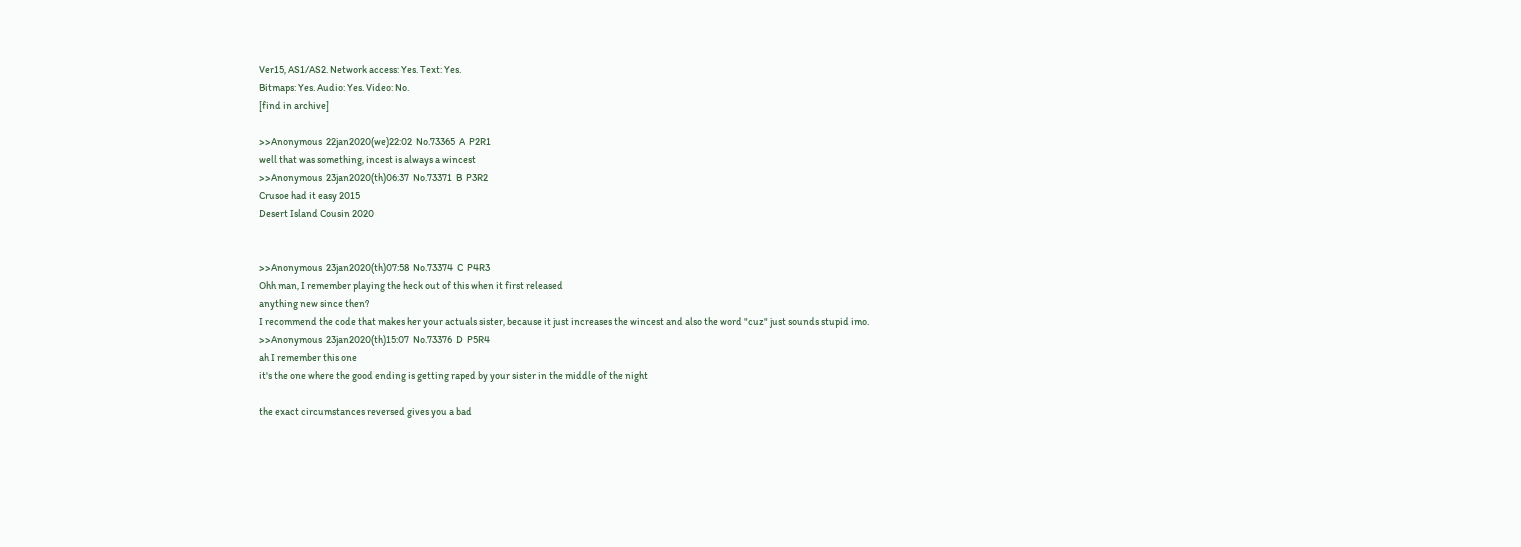Ver15, AS1/AS2. Network access: Yes. Text: Yes.
Bitmaps: Yes. Audio: Yes. Video: No.
[find in archive]

>>Anonymous  22jan2020(we)22:02  No.73365  A  P2R1
well that was something, incest is always a wincest
>>Anonymous  23jan2020(th)06:37  No.73371  B  P3R2
Crusoe had it easy 2015
Desert Island Cousin 2020


>>Anonymous  23jan2020(th)07:58  No.73374  C  P4R3
Ohh man, I remember playing the heck out of this when it first released
anything new since then?
I recommend the code that makes her your actuals sister, because it just increases the wincest and also the word "cuz" just sounds stupid imo.
>>Anonymous  23jan2020(th)15:07  No.73376  D  P5R4
ah I remember this one
it's the one where the good ending is getting raped by your sister in the middle of the night

the exact circumstances reversed gives you a bad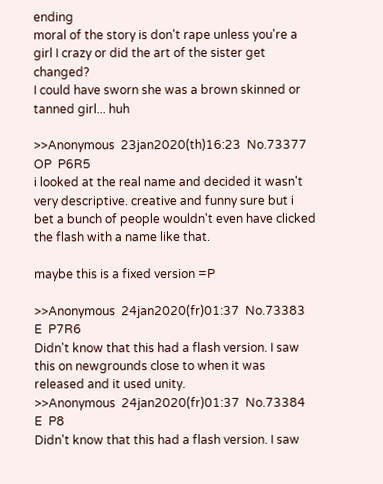ending
moral of the story is don't rape unless you're a girl I crazy or did the art of the sister get changed?
I could have sworn she was a brown skinned or tanned girl... huh

>>Anonymous  23jan2020(th)16:23  No.73377  OP  P6R5
i looked at the real name and decided it wasn't very descriptive. creative and funny sure but i bet a bunch of people wouldn't even have clicked the flash with a name like that.

maybe this is a fixed version =P

>>Anonymous  24jan2020(fr)01:37  No.73383  E  P7R6
Didn't know that this had a flash version. I saw this on newgrounds close to when it was released and it used unity.
>>Anonymous  24jan2020(fr)01:37  No.73384  E  P8
Didn't know that this had a flash version. I saw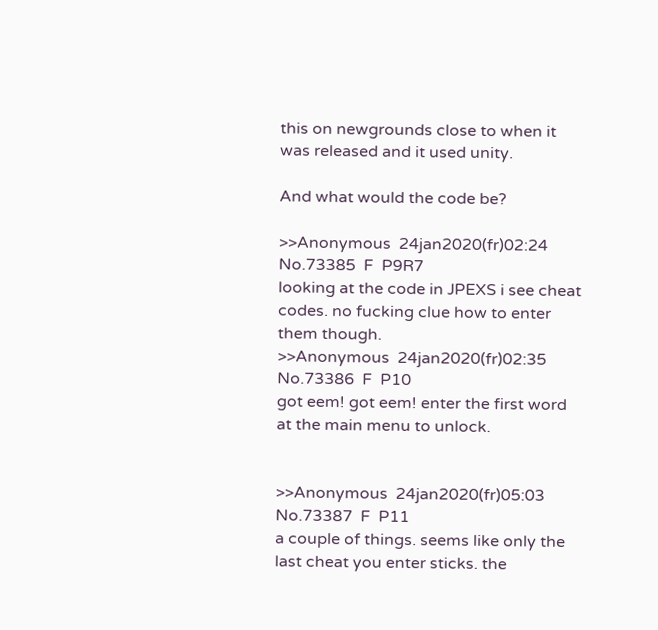this on newgrounds close to when it was released and it used unity.

And what would the code be?

>>Anonymous  24jan2020(fr)02:24  No.73385  F  P9R7
looking at the code in JPEXS i see cheat codes. no fucking clue how to enter them though.
>>Anonymous  24jan2020(fr)02:35  No.73386  F  P10
got eem! got eem! enter the first word at the main menu to unlock.


>>Anonymous  24jan2020(fr)05:03  No.73387  F  P11
a couple of things. seems like only the last cheat you enter sticks. the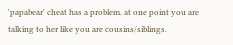'papabear' cheat has a problem. at one point you are talking to her like you are cousins/siblings.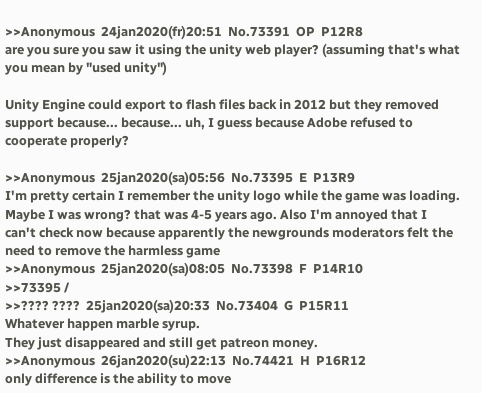>>Anonymous  24jan2020(fr)20:51  No.73391  OP  P12R8
are you sure you saw it using the unity web player? (assuming that's what you mean by "used unity")

Unity Engine could export to flash files back in 2012 but they removed support because... because... uh, I guess because Adobe refused to cooperate properly?

>>Anonymous  25jan2020(sa)05:56  No.73395  E  P13R9
I'm pretty certain I remember the unity logo while the game was loading. Maybe I was wrong? that was 4-5 years ago. Also I'm annoyed that I can't check now because apparently the newgrounds moderators felt the need to remove the harmless game
>>Anonymous  25jan2020(sa)08:05  No.73398  F  P14R10
>>73395 /
>>???? ????  25jan2020(sa)20:33  No.73404  G  P15R11
Whatever happen marble syrup.
They just disappeared and still get patreon money.
>>Anonymous  26jan2020(su)22:13  No.74421  H  P16R12
only difference is the ability to move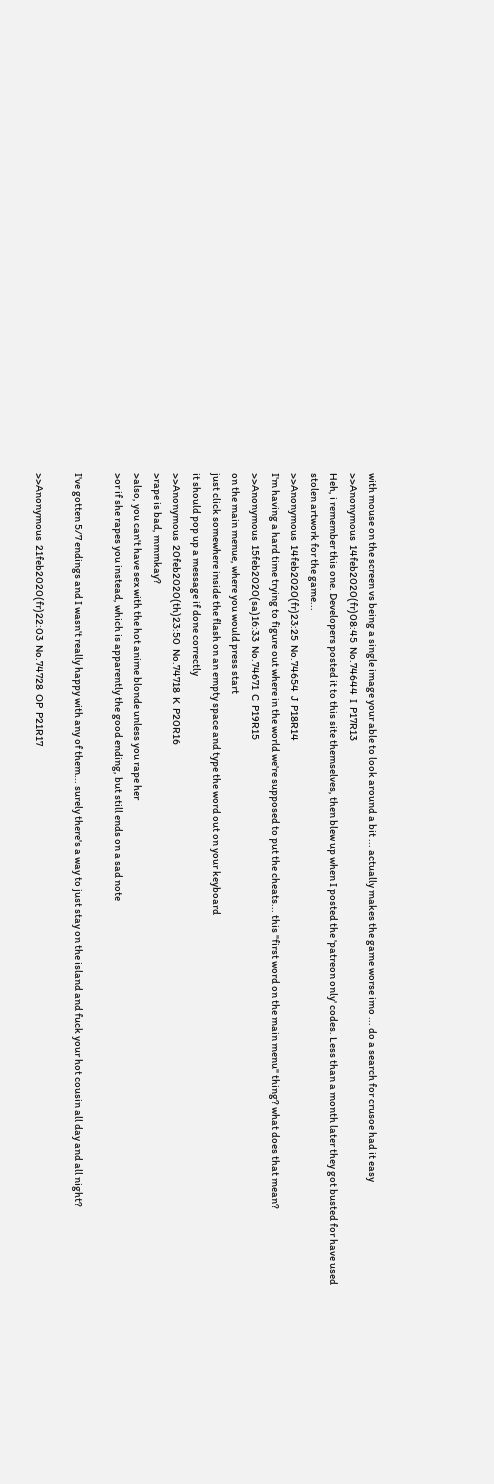with mouse on the screen vs being a single image your able to look around a bit ... actually makes the game worse imo ... do a search for crusoe had it easy
>>Anonymous  14feb2020(fr)08:45  No.74644  I  P17R13
Heh, i remember this one. Developers posted it to this site themselves, then blew up when I posted the 'patreon only' codes. Less than a month later they got busted for have used stolen artwork for the game...
>>Anonymous  14feb2020(fr)23:25  No.74654  J  P18R14
I'm having a hard time trying to figure out where in the world we're supposed to put the cheats... this "first word on the main menu" thing? what does that mean?
>>Anonymous  15feb2020(sa)16:33  No.74671  C  P19R15
on the main menue, where you would press start
just click somewhere inside the flash on an empty space and type the word out on your keyboard
it should pop up a message if done correctly
>>Anonymous  20feb2020(th)23:50  No.74718  K  P20R16
>rape is bad, mmmkay?
>also, you can't have sex with the hot anime blonde unless you rape her
>or if she rapes you instead, which is apparently the good ending, but still ends on a sad note

I've gotten 5/7 endings and I wasn't really happy with any of them... surely there's a way to just stay on the island and fuck your hot cousin all day and all night?

>>Anonymous  21feb2020(fr)22:03  No.74728  OP  P21R17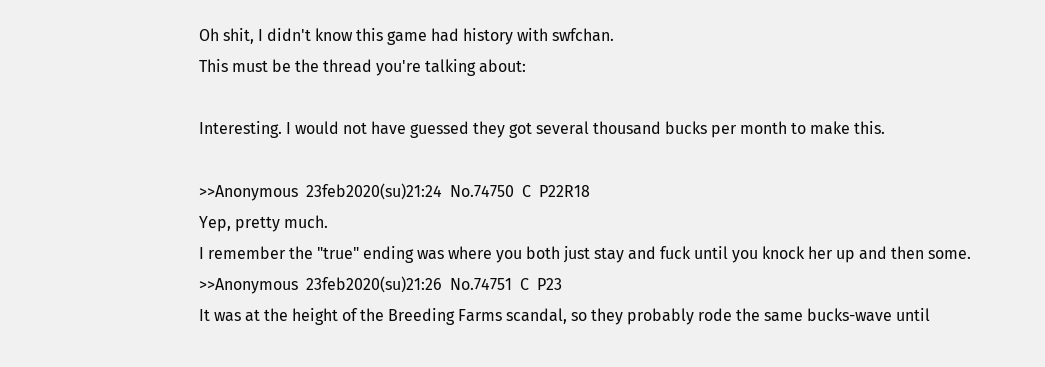Oh shit, I didn't know this game had history with swfchan.
This must be the thread you're talking about:

Interesting. I would not have guessed they got several thousand bucks per month to make this.

>>Anonymous  23feb2020(su)21:24  No.74750  C  P22R18
Yep, pretty much.
I remember the "true" ending was where you both just stay and fuck until you knock her up and then some.
>>Anonymous  23feb2020(su)21:26  No.74751  C  P23
It was at the height of the Breeding Farms scandal, so they probably rode the same bucks-wave until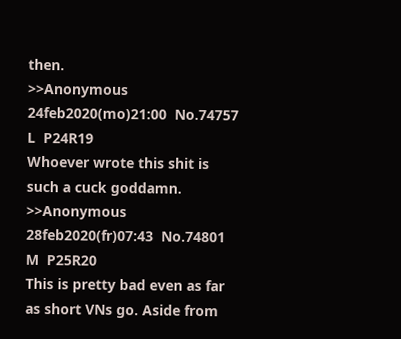then.
>>Anonymous  24feb2020(mo)21:00  No.74757  L  P24R19
Whoever wrote this shit is such a cuck goddamn.
>>Anonymous  28feb2020(fr)07:43  No.74801  M  P25R20
This is pretty bad even as far as short VNs go. Aside from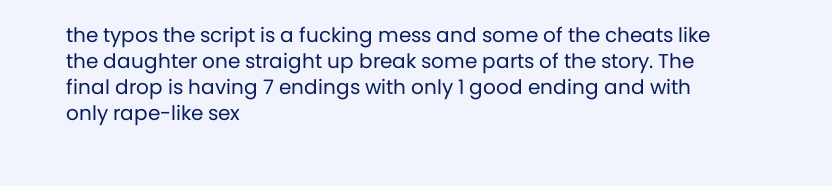the typos the script is a fucking mess and some of the cheats like the daughter one straight up break some parts of the story. The final drop is having 7 endings with only 1 good ending and with only rape-like sex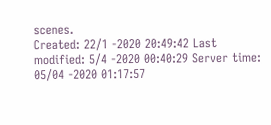scenes.
Created: 22/1 -2020 20:49:42 Last modified: 5/4 -2020 00:40:29 Server time: 05/04 -2020 01:17:57